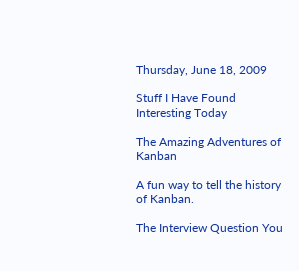Thursday, June 18, 2009

Stuff I Have Found Interesting Today

The Amazing Adventures of Kanban

A fun way to tell the history of Kanban.

The Interview Question You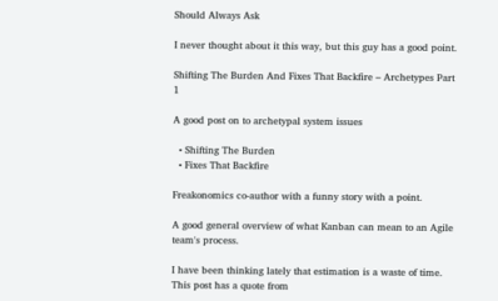Should Always Ask

I never thought about it this way, but this guy has a good point.

Shifting The Burden And Fixes That Backfire – Archetypes Part 1

A good post on to archetypal system issues

  • Shifting The Burden
  • Fixes That Backfire

Freakonomics co-author with a funny story with a point.

A good general overview of what Kanban can mean to an Agile team's process.

I have been thinking lately that estimation is a waste of time. This post has a quote from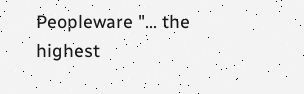Peopleware "... the highest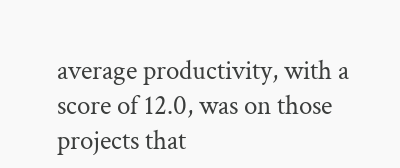average productivity, with a score of 12.0, was on those projects that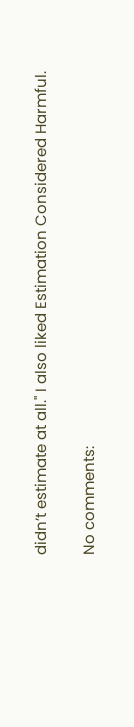didn’t estimate at all." I also liked Estimation Considered Harmful.

No comments: